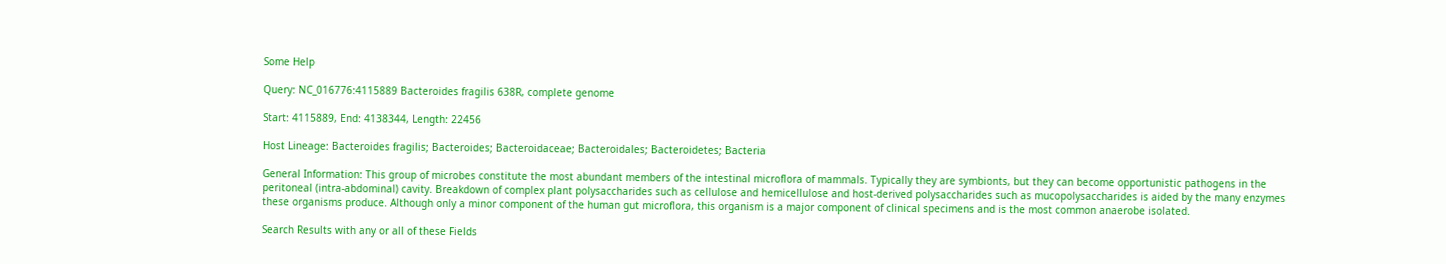Some Help

Query: NC_016776:4115889 Bacteroides fragilis 638R, complete genome

Start: 4115889, End: 4138344, Length: 22456

Host Lineage: Bacteroides fragilis; Bacteroides; Bacteroidaceae; Bacteroidales; Bacteroidetes; Bacteria

General Information: This group of microbes constitute the most abundant members of the intestinal microflora of mammals. Typically they are symbionts, but they can become opportunistic pathogens in the peritoneal (intra-abdominal) cavity. Breakdown of complex plant polysaccharides such as cellulose and hemicellulose and host-derived polysaccharides such as mucopolysaccharides is aided by the many enzymes these organisms produce. Although only a minor component of the human gut microflora, this organism is a major component of clinical specimens and is the most common anaerobe isolated.

Search Results with any or all of these Fields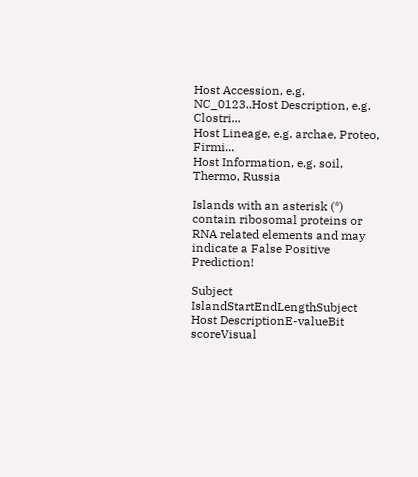Host Accession, e.g. NC_0123..Host Description, e.g. Clostri...
Host Lineage, e.g. archae, Proteo, Firmi...
Host Information, e.g. soil, Thermo, Russia

Islands with an asterisk (*) contain ribosomal proteins or RNA related elements and may indicate a False Positive Prediction!

Subject IslandStartEndLengthSubject Host DescriptionE-valueBit scoreVisual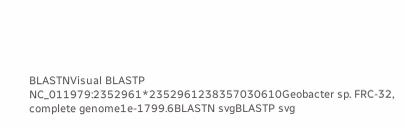BLASTNVisual BLASTP
NC_011979:2352961*2352961238357030610Geobacter sp. FRC-32, complete genome1e-1799.6BLASTN svgBLASTP svg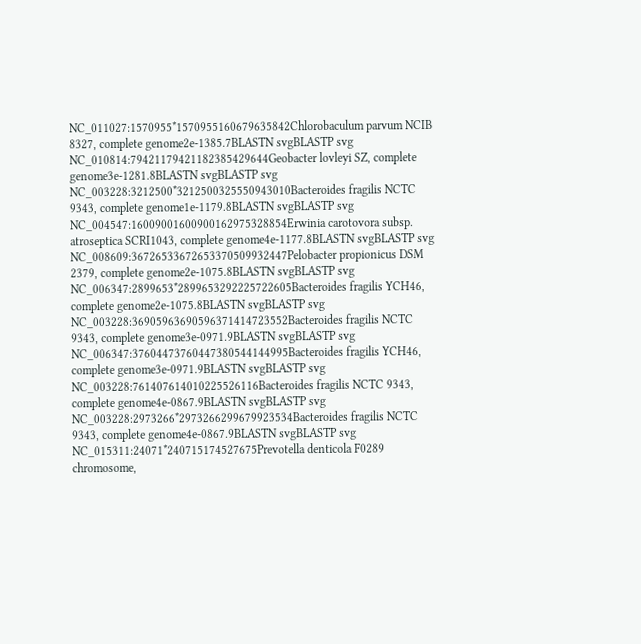NC_011027:1570955*1570955160679635842Chlorobaculum parvum NCIB 8327, complete genome2e-1385.7BLASTN svgBLASTP svg
NC_010814:79421179421182385429644Geobacter lovleyi SZ, complete genome3e-1281.8BLASTN svgBLASTP svg
NC_003228:3212500*3212500325550943010Bacteroides fragilis NCTC 9343, complete genome1e-1179.8BLASTN svgBLASTP svg
NC_004547:16009001600900162975328854Erwinia carotovora subsp. atroseptica SCRI1043, complete genome4e-1177.8BLASTN svgBLASTP svg
NC_008609:36726533672653370509932447Pelobacter propionicus DSM 2379, complete genome2e-1075.8BLASTN svgBLASTP svg
NC_006347:2899653*2899653292225722605Bacteroides fragilis YCH46, complete genome2e-1075.8BLASTN svgBLASTP svg
NC_003228:36905963690596371414723552Bacteroides fragilis NCTC 9343, complete genome3e-0971.9BLASTN svgBLASTP svg
NC_006347:37604473760447380544144995Bacteroides fragilis YCH46, complete genome3e-0971.9BLASTN svgBLASTP svg
NC_003228:761407614010225526116Bacteroides fragilis NCTC 9343, complete genome4e-0867.9BLASTN svgBLASTP svg
NC_003228:2973266*2973266299679923534Bacteroides fragilis NCTC 9343, complete genome4e-0867.9BLASTN svgBLASTP svg
NC_015311:24071*240715174527675Prevotella denticola F0289 chromosome,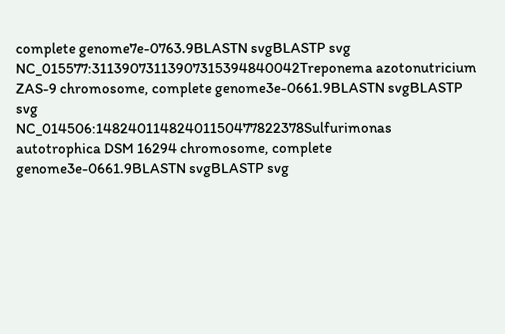complete genome7e-0763.9BLASTN svgBLASTP svg
NC_015577:31139073113907315394840042Treponema azotonutricium ZAS-9 chromosome, complete genome3e-0661.9BLASTN svgBLASTP svg
NC_014506:14824011482401150477822378Sulfurimonas autotrophica DSM 16294 chromosome, complete genome3e-0661.9BLASTN svgBLASTP svg